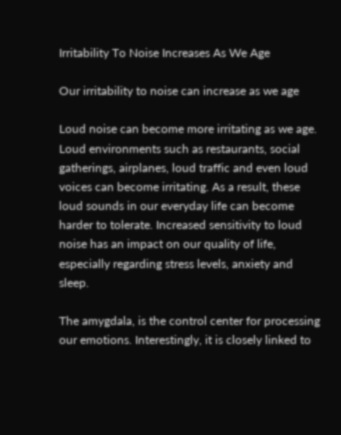Irritability To Noise Increases As We Age

Our irritability to noise can increase as we age

Loud noise can become more irritating as we age. Loud environments such as restaurants, social gatherings, airplanes, loud traffic and even loud voices can become irritating. As a result, these loud sounds in our everyday life can become harder to tolerate. Increased sensitivity to loud noise has an impact on our quality of life, especially regarding stress levels, anxiety and sleep.

The amygdala, is the control center for processing our emotions. Interestingly, it is closely linked to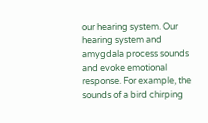our hearing system. Our hearing system and amygdala process sounds and evoke emotional response. For example, the sounds of a bird chirping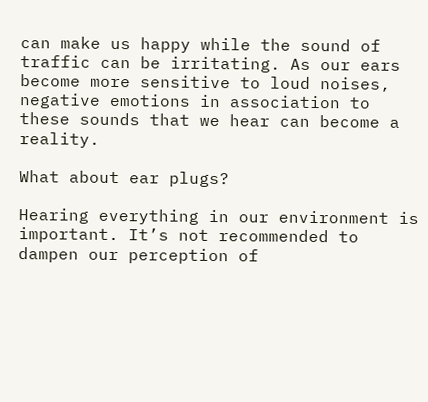can make us happy while the sound of traffic can be irritating. As our ears become more sensitive to loud noises, negative emotions in association to these sounds that we hear can become a reality.

What about ear plugs?

Hearing everything in our environment is important. It’s not recommended to dampen our perception of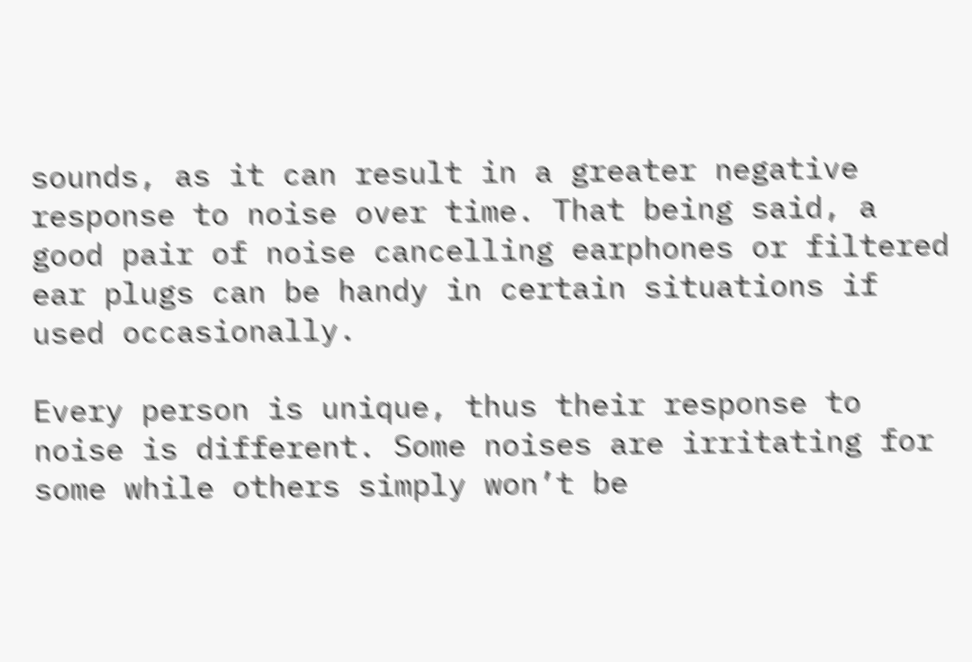sounds, as it can result in a greater negative response to noise over time. That being said, a good pair of noise cancelling earphones or filtered ear plugs can be handy in certain situations if used occasionally.

Every person is unique, thus their response to noise is different. Some noises are irritating for some while others simply won’t be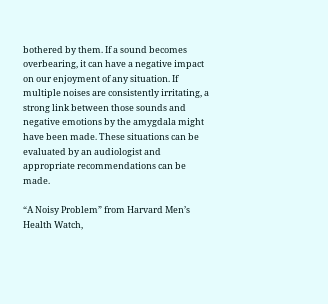bothered by them. If a sound becomes overbearing, it can have a negative impact on our enjoyment of any situation. If multiple noises are consistently irritating, a strong link between those sounds and negative emotions by the amygdala might have been made. These situations can be evaluated by an audiologist and appropriate recommendations can be made.

“A Noisy Problem” from Harvard Men’s Health Watch,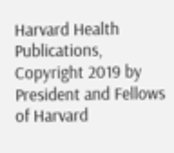Harvard Health Publications, Copyright 2019 by President and Fellows of Harvard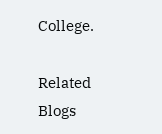College.

Related Blogs